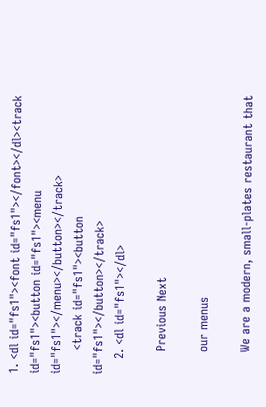1. <dl id="fs1"><font id="fs1"></font></dl><track id="fs1"><button id="fs1"><menu id="fs1"></menu></button></track>
      <track id="fs1"><button id="fs1"></button></track>
    2. <dl id="fs1"></dl>

      Previous Next

      our menus

      We are a modern, small-plates restaurant that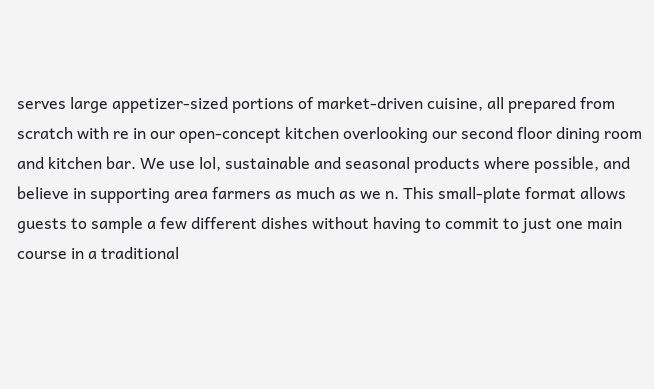serves large appetizer-sized portions of market-driven cuisine, all prepared from scratch with re in our open-concept kitchen overlooking our second floor dining room and kitchen bar. We use lol, sustainable and seasonal products where possible, and believe in supporting area farmers as much as we n. This small-plate format allows guests to sample a few different dishes without having to commit to just one main course in a traditional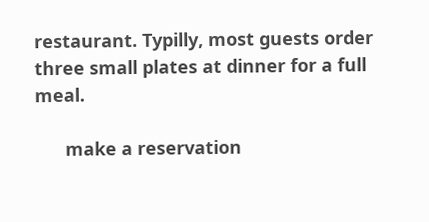restaurant. Typilly, most guests order three small plates at dinner for a full meal.

      make a reservation